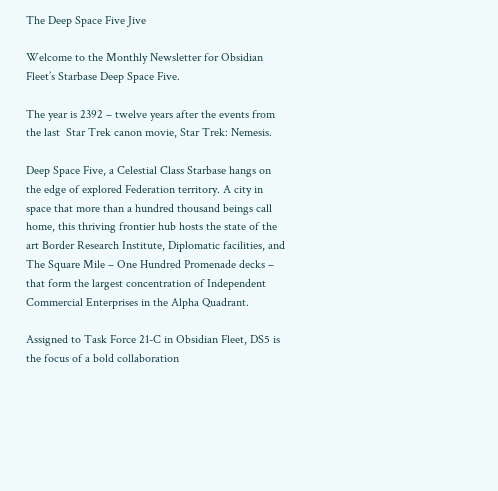The Deep Space Five Jive

Welcome to the Monthly Newsletter for Obsidian Fleet’s Starbase Deep Space Five.

The year is 2392 – twelve years after the events from the last  Star Trek canon movie, Star Trek: Nemesis.

Deep Space Five, a Celestial Class Starbase hangs on the edge of explored Federation territory. A city in space that more than a hundred thousand beings call home, this thriving frontier hub hosts the state of the art Border Research Institute, Diplomatic facilities, and The Square Mile – One Hundred Promenade decks – that form the largest concentration of Independent Commercial Enterprises in the Alpha Quadrant.

Assigned to Task Force 21-C in Obsidian Fleet, DS5 is the focus of a bold collaboration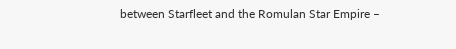between Starfleet and the Romulan Star Empire –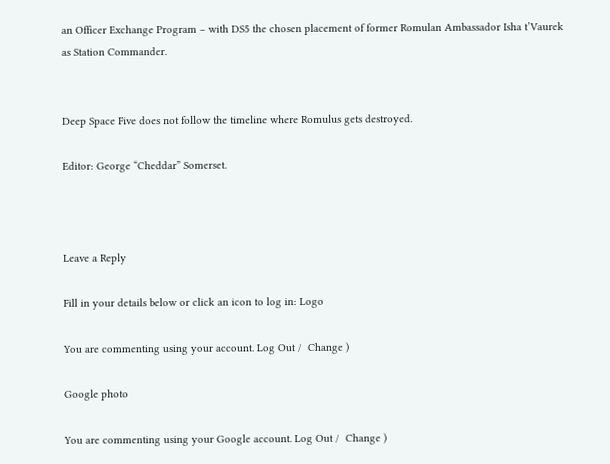an Officer Exchange Program – with DS5 the chosen placement of former Romulan Ambassador Isha t’Vaurek as Station Commander.


Deep Space Five does not follow the timeline where Romulus gets destroyed.

Editor: George “Cheddar” Somerset.



Leave a Reply

Fill in your details below or click an icon to log in: Logo

You are commenting using your account. Log Out /  Change )

Google photo

You are commenting using your Google account. Log Out /  Change )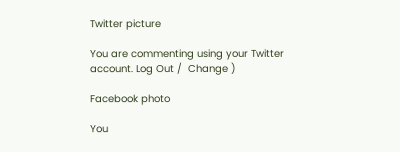Twitter picture

You are commenting using your Twitter account. Log Out /  Change )

Facebook photo

You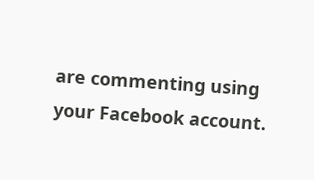are commenting using your Facebook account.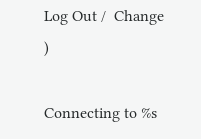Log Out /  Change )

Connecting to %s